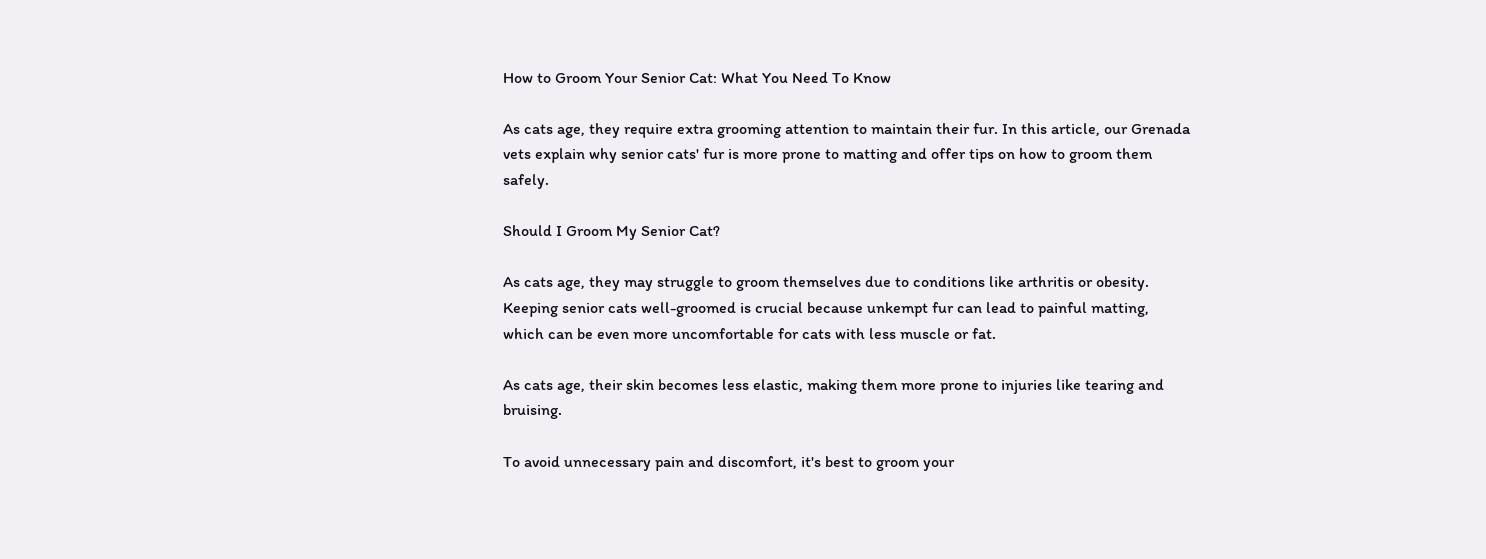How to Groom Your Senior Cat: What You Need To Know

As cats age, they require extra grooming attention to maintain their fur. In this article, our Grenada vets explain why senior cats' fur is more prone to matting and offer tips on how to groom them safely.

Should I Groom My Senior Cat?

As cats age, they may struggle to groom themselves due to conditions like arthritis or obesity. Keeping senior cats well-groomed is crucial because unkempt fur can lead to painful matting, which can be even more uncomfortable for cats with less muscle or fat.

As cats age, their skin becomes less elastic, making them more prone to injuries like tearing and bruising.

To avoid unnecessary pain and discomfort, it's best to groom your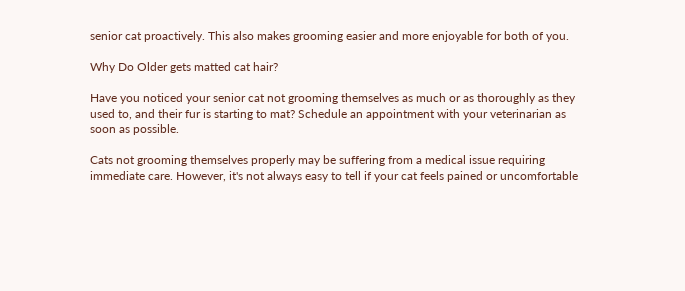senior cat proactively. This also makes grooming easier and more enjoyable for both of you.

Why Do Older gets matted cat hair?

Have you noticed your senior cat not grooming themselves as much or as thoroughly as they used to, and their fur is starting to mat? Schedule an appointment with your veterinarian as soon as possible.

Cats not grooming themselves properly may be suffering from a medical issue requiring immediate care. However, it's not always easy to tell if your cat feels pained or uncomfortable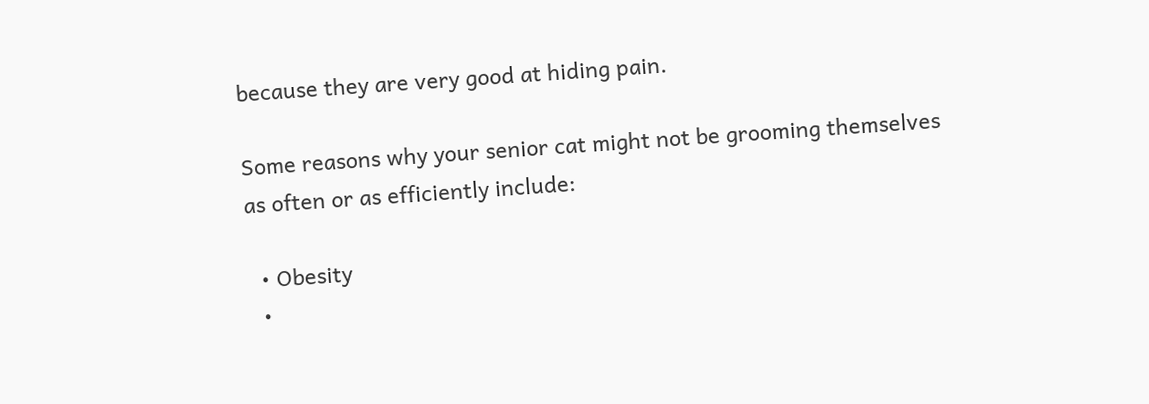because they are very good at hiding pain.

Some reasons why your senior cat might not be grooming themselves as often or as efficiently include:

  • Obesity
  •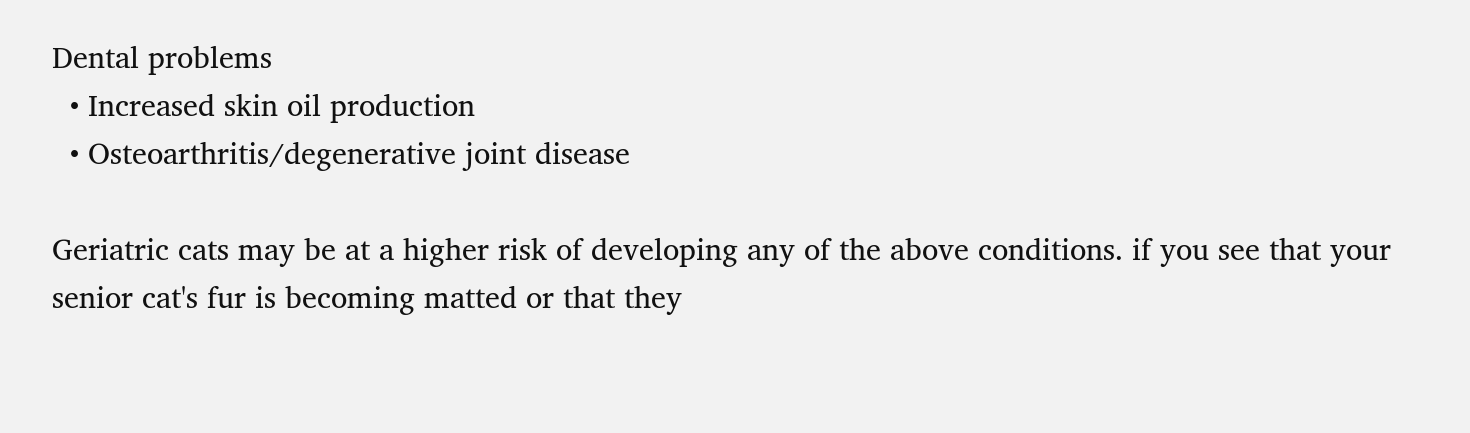Dental problems
  • Increased skin oil production
  • Osteoarthritis/degenerative joint disease

Geriatric cats may be at a higher risk of developing any of the above conditions. if you see that your senior cat's fur is becoming matted or that they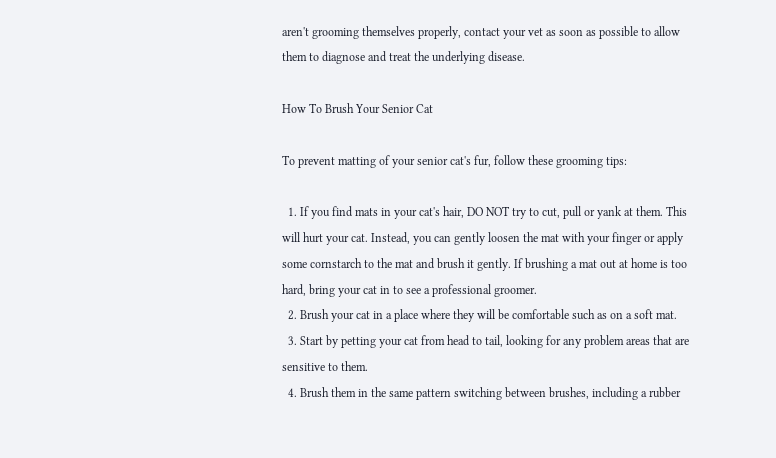aren't grooming themselves properly, contact your vet as soon as possible to allow them to diagnose and treat the underlying disease.

How To Brush Your Senior Cat

To prevent matting of your senior cat's fur, follow these grooming tips:

  1. If you find mats in your cat's hair, DO NOT try to cut, pull or yank at them. This will hurt your cat. Instead, you can gently loosen the mat with your finger or apply some cornstarch to the mat and brush it gently. If brushing a mat out at home is too hard, bring your cat in to see a professional groomer.
  2. Brush your cat in a place where they will be comfortable such as on a soft mat.
  3. Start by petting your cat from head to tail, looking for any problem areas that are sensitive to them.
  4. Brush them in the same pattern switching between brushes, including a rubber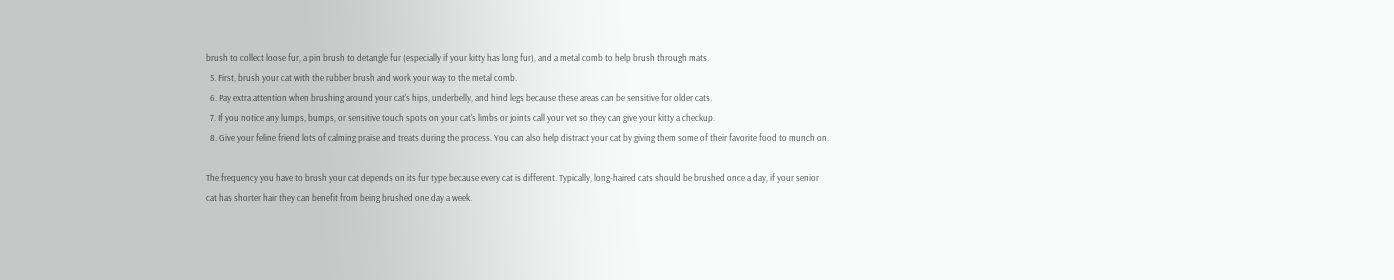brush to collect loose fur, a pin brush to detangle fur (especially if your kitty has long fur), and a metal comb to help brush through mats.
  5. First, brush your cat with the rubber brush and work your way to the metal comb.
  6. Pay extra attention when brushing around your cat's hips, underbelly, and hind legs because these areas can be sensitive for older cats.
  7. If you notice any lumps, bumps, or sensitive touch spots on your cat's limbs or joints call your vet so they can give your kitty a checkup.
  8. Give your feline friend lots of calming praise and treats during the process. You can also help distract your cat by giving them some of their favorite food to munch on.

The frequency you have to brush your cat depends on its fur type because every cat is different. Typically, long-haired cats should be brushed once a day, if your senior cat has shorter hair they can benefit from being brushed one day a week.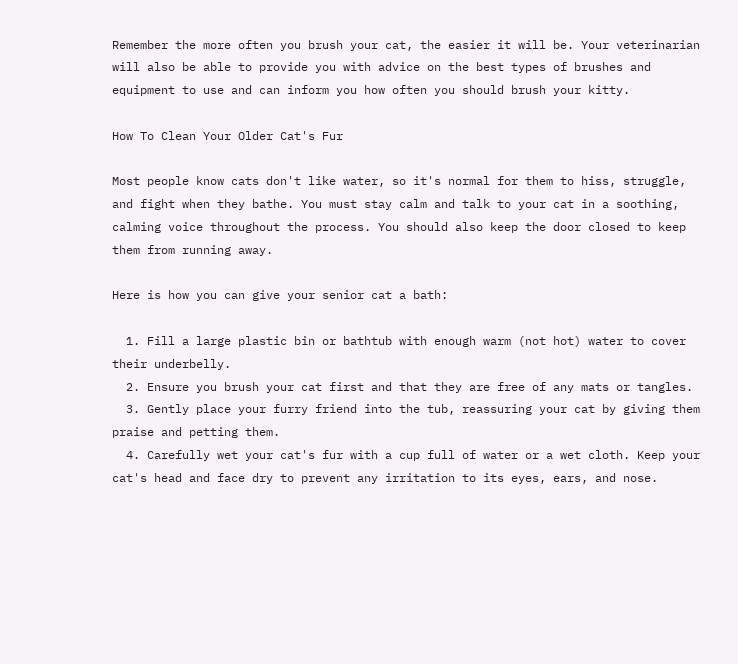Remember the more often you brush your cat, the easier it will be. Your veterinarian will also be able to provide you with advice on the best types of brushes and equipment to use and can inform you how often you should brush your kitty.

How To Clean Your Older Cat's Fur

Most people know cats don't like water, so it's normal for them to hiss, struggle, and fight when they bathe. You must stay calm and talk to your cat in a soothing, calming voice throughout the process. You should also keep the door closed to keep them from running away.

Here is how you can give your senior cat a bath:

  1. Fill a large plastic bin or bathtub with enough warm (not hot) water to cover their underbelly.
  2. Ensure you brush your cat first and that they are free of any mats or tangles.
  3. Gently place your furry friend into the tub, reassuring your cat by giving them praise and petting them.
  4. Carefully wet your cat's fur with a cup full of water or a wet cloth. Keep your cat's head and face dry to prevent any irritation to its eyes, ears, and nose.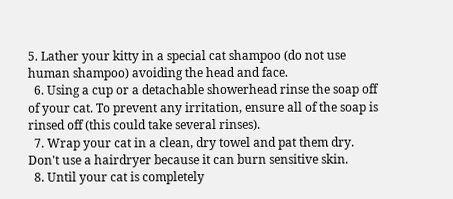5. Lather your kitty in a special cat shampoo (do not use human shampoo) avoiding the head and face.
  6. Using a cup or a detachable showerhead rinse the soap off of your cat. To prevent any irritation, ensure all of the soap is rinsed off (this could take several rinses).
  7. Wrap your cat in a clean, dry towel and pat them dry. Don't use a hairdryer because it can burn sensitive skin.
  8. Until your cat is completely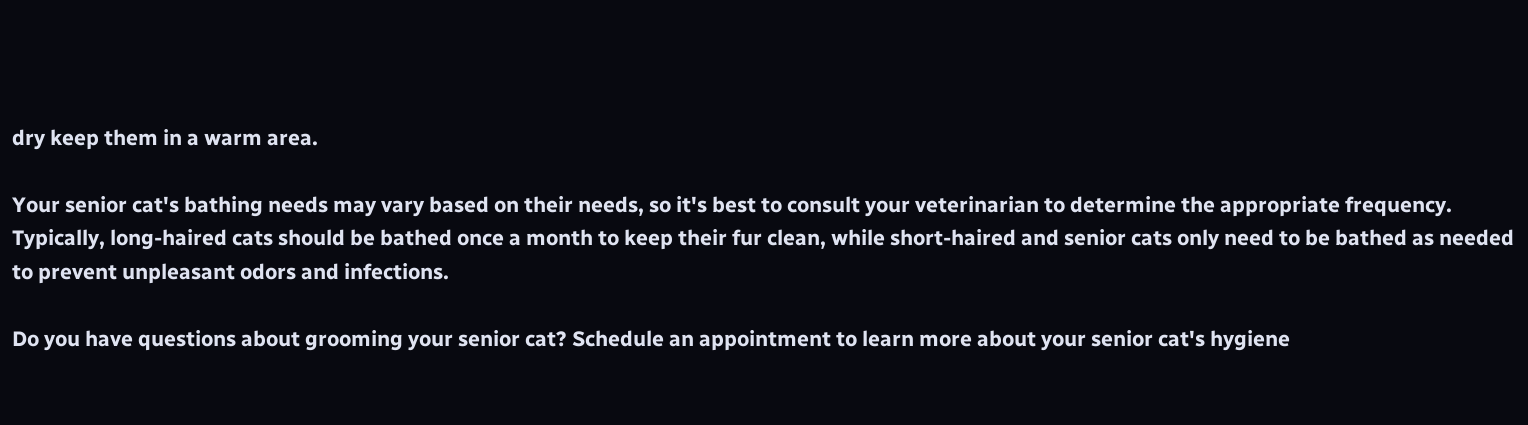dry keep them in a warm area.

Your senior cat's bathing needs may vary based on their needs, so it's best to consult your veterinarian to determine the appropriate frequency. Typically, long-haired cats should be bathed once a month to keep their fur clean, while short-haired and senior cats only need to be bathed as needed to prevent unpleasant odors and infections.

Do you have questions about grooming your senior cat? Schedule an appointment to learn more about your senior cat's hygiene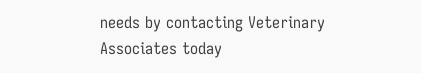needs by contacting Veterinary Associates today